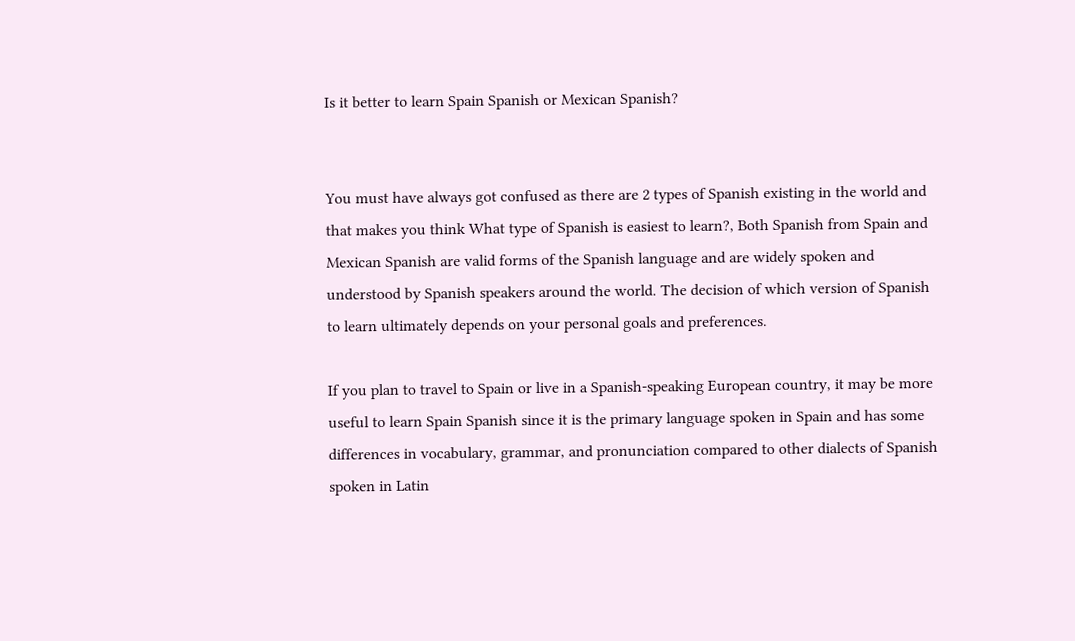Is it better to learn Spain Spanish or Mexican Spanish?


You must have always got confused as there are 2 types of Spanish existing in the world and that makes you think What type of Spanish is easiest to learn?, Both Spanish from Spain and Mexican Spanish are valid forms of the Spanish language and are widely spoken and understood by Spanish speakers around the world. The decision of which version of Spanish to learn ultimately depends on your personal goals and preferences.

If you plan to travel to Spain or live in a Spanish-speaking European country, it may be more useful to learn Spain Spanish since it is the primary language spoken in Spain and has some differences in vocabulary, grammar, and pronunciation compared to other dialects of Spanish spoken in Latin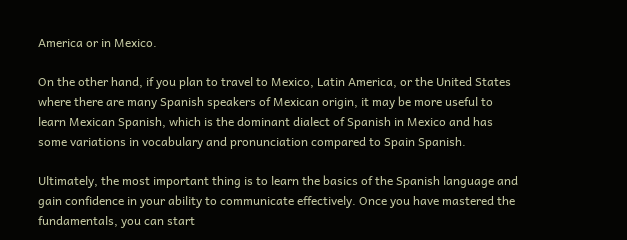America or in Mexico.

On the other hand, if you plan to travel to Mexico, Latin America, or the United States where there are many Spanish speakers of Mexican origin, it may be more useful to learn Mexican Spanish, which is the dominant dialect of Spanish in Mexico and has some variations in vocabulary and pronunciation compared to Spain Spanish.

Ultimately, the most important thing is to learn the basics of the Spanish language and gain confidence in your ability to communicate effectively. Once you have mastered the fundamentals, you can start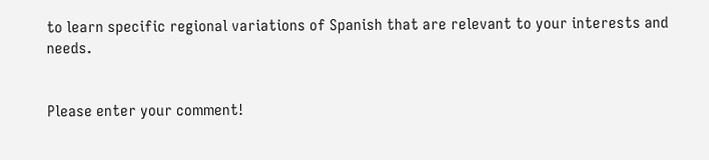to learn specific regional variations of Spanish that are relevant to your interests and needs.


Please enter your comment!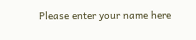Please enter your name here